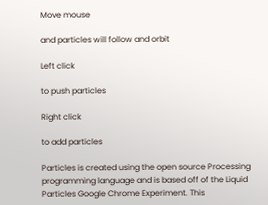Move mouse

and particles will follow and orbit

Left click

to push particles

Right click

to add particles

Particles is created using the open source Processing programming language and is based off of the Liquid Particles Google Chrome Experiment. This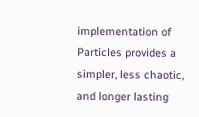implementation of Particles provides a simpler, less chaotic, and longer lasting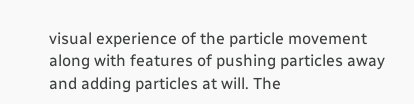visual experience of the particle movement along with features of pushing particles away and adding particles at will. The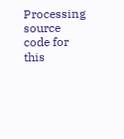Processing source code for this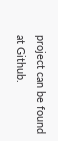project can be found at Github.